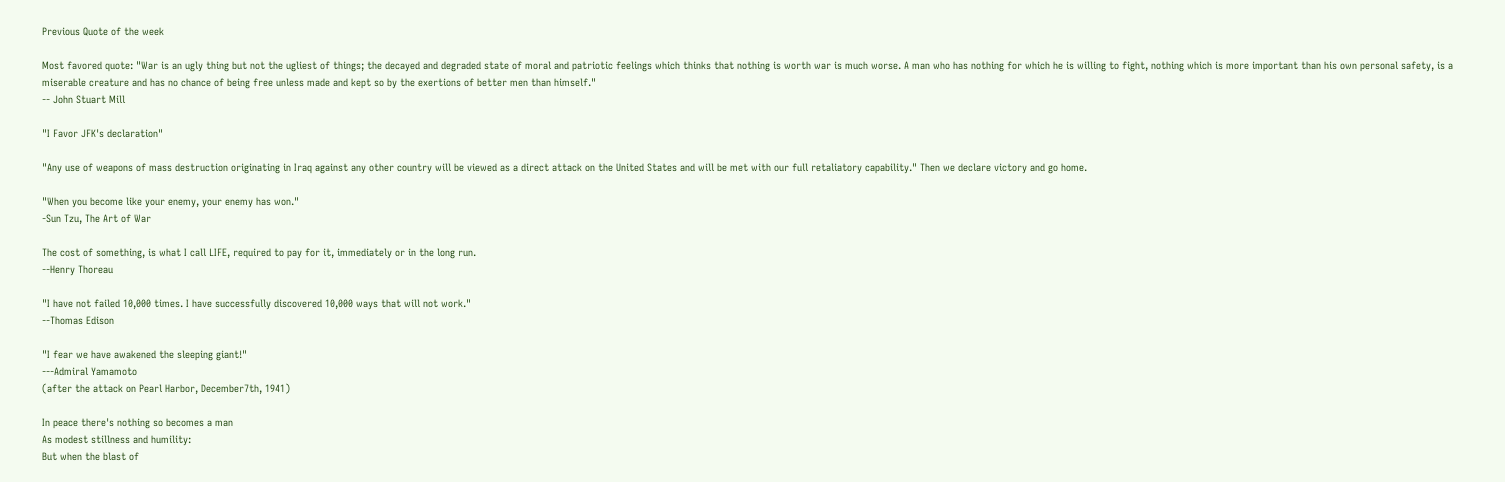Previous Quote of the week

Most favored quote: "War is an ugly thing but not the ugliest of things; the decayed and degraded state of moral and patriotic feelings which thinks that nothing is worth war is much worse. A man who has nothing for which he is willing to fight, nothing which is more important than his own personal safety, is a miserable creature and has no chance of being free unless made and kept so by the exertions of better men than himself."
-- John Stuart Mill

"I Favor JFK's declaration"

"Any use of weapons of mass destruction originating in Iraq against any other country will be viewed as a direct attack on the United States and will be met with our full retaliatory capability." Then we declare victory and go home.

"When you become like your enemy, your enemy has won."
-Sun Tzu, The Art of War

The cost of something, is what I call LIFE, required to pay for it, immediately or in the long run.
--Henry Thoreau

"I have not failed 10,000 times. I have successfully discovered 10,000 ways that will not work."
--Thomas Edison

"I fear we have awakened the sleeping giant!"
---Admiral Yamamoto
(after the attack on Pearl Harbor, December7th, 1941)

In peace there's nothing so becomes a man
As modest stillness and humility:
But when the blast of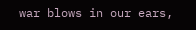war blows in our ears,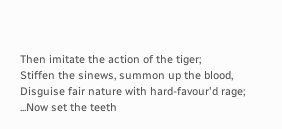Then imitate the action of the tiger;
Stiffen the sinews, summon up the blood,
Disguise fair nature with hard-favour'd rage;
...Now set the teeth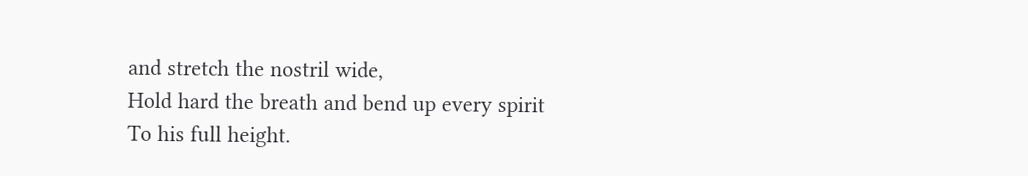and stretch the nostril wide,
Hold hard the breath and bend up every spirit
To his full height.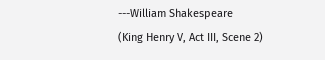---William Shakespeare
(King Henry V, Act III, Scene 2)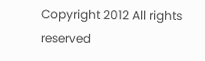Copyright 2012 All rights reserved